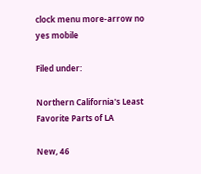clock menu more-arrow no yes mobile

Filed under:

Northern California's Least Favorite Parts of LA

New, 46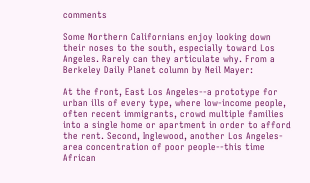comments

Some Northern Californians enjoy looking down their noses to the south, especially toward Los Angeles. Rarely can they articulate why. From a Berkeley Daily Planet column by Neil Mayer:

At the front, East Los Angeles--a prototype for urban ills of every type, where low-income people, often recent immigrants, crowd multiple families into a single home or apartment in order to afford the rent. Second, Inglewood, another Los Angeles-area concentration of poor people--this time African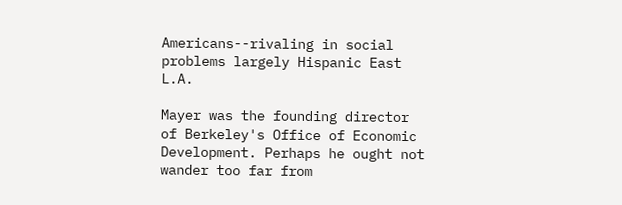Americans--rivaling in social problems largely Hispanic East L.A.

Mayer was the founding director of Berkeley's Office of Economic Development. Perhaps he ought not wander too far from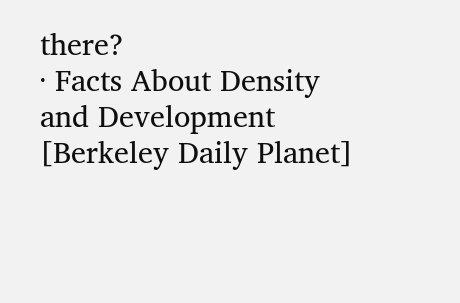there?
· Facts About Density and Development [Berkeley Daily Planet]